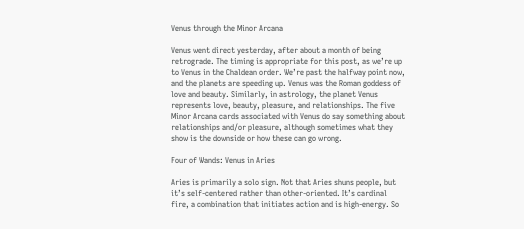Venus through the Minor Arcana

Venus went direct yesterday, after about a month of being retrograde. The timing is appropriate for this post, as we’re up to Venus in the Chaldean order. We’re past the halfway point now, and the planets are speeding up. Venus was the Roman goddess of love and beauty. Similarly, in astrology, the planet Venus represents love, beauty, pleasure, and relationships. The five Minor Arcana cards associated with Venus do say something about relationships and/or pleasure, although sometimes what they show is the downside or how these can go wrong.

Four of Wands: Venus in Aries

Aries is primarily a solo sign. Not that Aries shuns people, but it’s self-centered rather than other-oriented. It’s cardinal fire, a combination that initiates action and is high-energy. So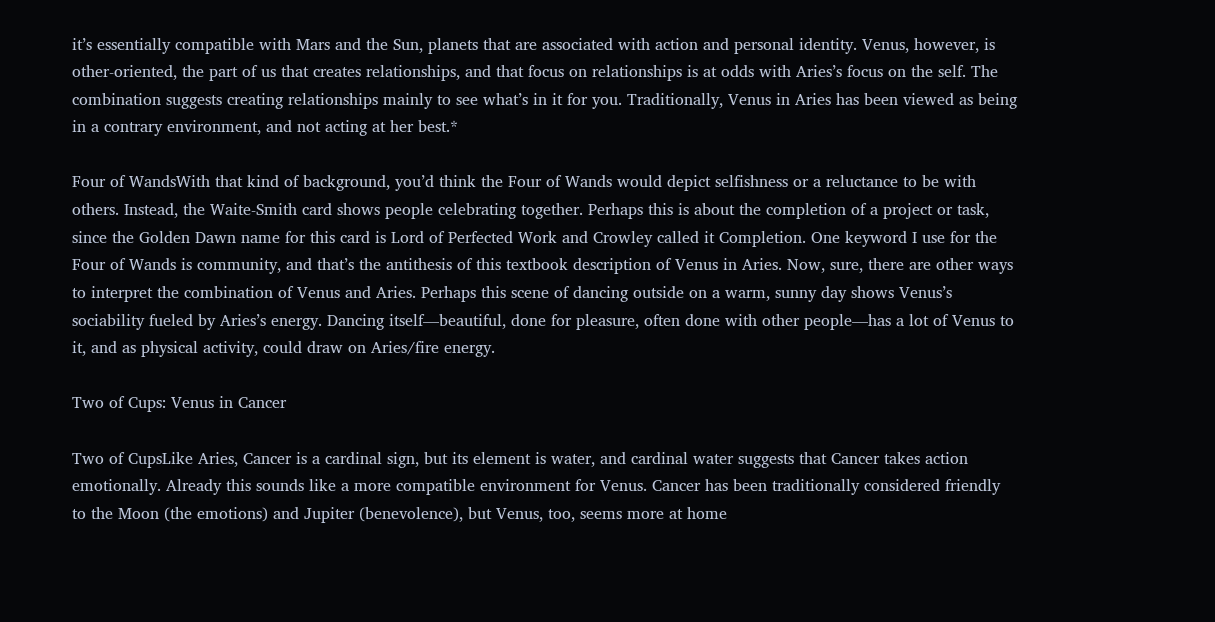it’s essentially compatible with Mars and the Sun, planets that are associated with action and personal identity. Venus, however, is other-oriented, the part of us that creates relationships, and that focus on relationships is at odds with Aries’s focus on the self. The combination suggests creating relationships mainly to see what’s in it for you. Traditionally, Venus in Aries has been viewed as being in a contrary environment, and not acting at her best.*

Four of WandsWith that kind of background, you’d think the Four of Wands would depict selfishness or a reluctance to be with others. Instead, the Waite-Smith card shows people celebrating together. Perhaps this is about the completion of a project or task, since the Golden Dawn name for this card is Lord of Perfected Work and Crowley called it Completion. One keyword I use for the Four of Wands is community, and that’s the antithesis of this textbook description of Venus in Aries. Now, sure, there are other ways to interpret the combination of Venus and Aries. Perhaps this scene of dancing outside on a warm, sunny day shows Venus’s sociability fueled by Aries’s energy. Dancing itself—beautiful, done for pleasure, often done with other people—has a lot of Venus to it, and as physical activity, could draw on Aries/fire energy.

Two of Cups: Venus in Cancer

Two of CupsLike Aries, Cancer is a cardinal sign, but its element is water, and cardinal water suggests that Cancer takes action emotionally. Already this sounds like a more compatible environment for Venus. Cancer has been traditionally considered friendly to the Moon (the emotions) and Jupiter (benevolence), but Venus, too, seems more at home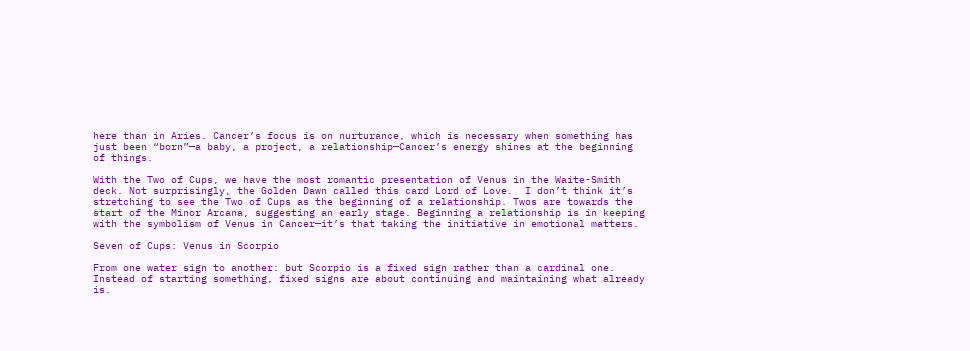here than in Aries. Cancer’s focus is on nurturance, which is necessary when something has just been “born”—a baby, a project, a relationship—Cancer’s energy shines at the beginning of things.

With the Two of Cups, we have the most romantic presentation of Venus in the Waite-Smith deck. Not surprisingly, the Golden Dawn called this card Lord of Love.  I don’t think it’s stretching to see the Two of Cups as the beginning of a relationship. Twos are towards the start of the Minor Arcana, suggesting an early stage. Beginning a relationship is in keeping with the symbolism of Venus in Cancer—it’s that taking the initiative in emotional matters.

Seven of Cups: Venus in Scorpio

From one water sign to another: but Scorpio is a fixed sign rather than a cardinal one. Instead of starting something, fixed signs are about continuing and maintaining what already is.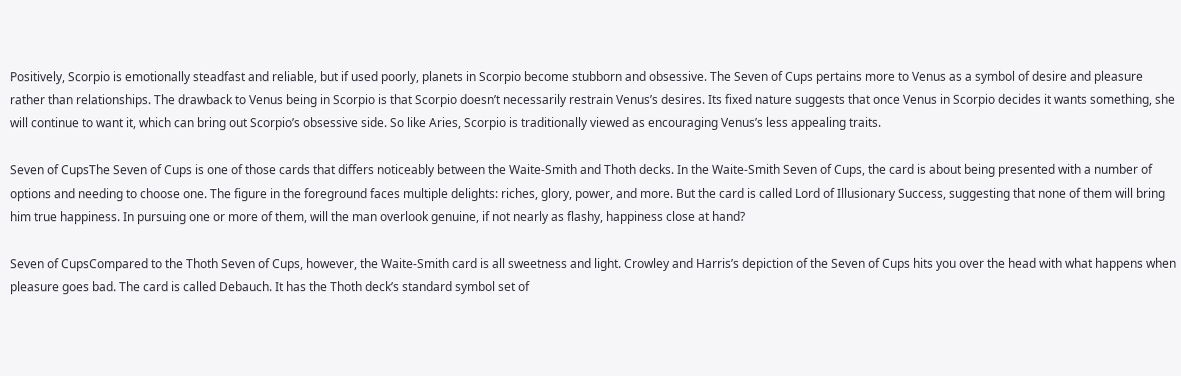Positively, Scorpio is emotionally steadfast and reliable, but if used poorly, planets in Scorpio become stubborn and obsessive. The Seven of Cups pertains more to Venus as a symbol of desire and pleasure rather than relationships. The drawback to Venus being in Scorpio is that Scorpio doesn’t necessarily restrain Venus’s desires. Its fixed nature suggests that once Venus in Scorpio decides it wants something, she will continue to want it, which can bring out Scorpio’s obsessive side. So like Aries, Scorpio is traditionally viewed as encouraging Venus’s less appealing traits.

Seven of CupsThe Seven of Cups is one of those cards that differs noticeably between the Waite-Smith and Thoth decks. In the Waite-Smith Seven of Cups, the card is about being presented with a number of options and needing to choose one. The figure in the foreground faces multiple delights: riches, glory, power, and more. But the card is called Lord of Illusionary Success, suggesting that none of them will bring him true happiness. In pursuing one or more of them, will the man overlook genuine, if not nearly as flashy, happiness close at hand?

Seven of CupsCompared to the Thoth Seven of Cups, however, the Waite-Smith card is all sweetness and light. Crowley and Harris’s depiction of the Seven of Cups hits you over the head with what happens when pleasure goes bad. The card is called Debauch. It has the Thoth deck’s standard symbol set of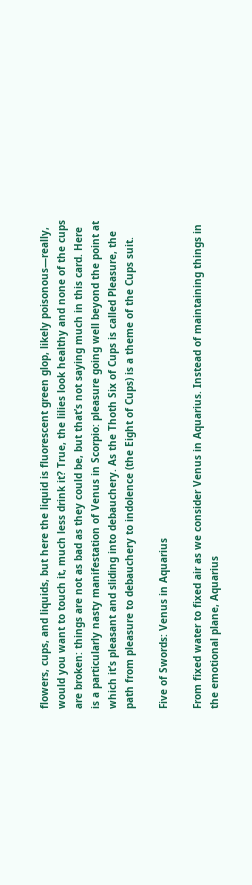flowers, cups, and liquids, but here the liquid is fluorescent green glop, likely poisonous—really, would you want to touch it, much less drink it? True, the lilies look healthy and none of the cups are broken: things are not as bad as they could be, but that’s not saying much in this card. Here is a particularly nasty manifestation of Venus in Scorpio: pleasure going well beyond the point at which it’s pleasant and sliding into debauchery. As the Thoth Six of Cups is called Pleasure, the path from pleasure to debauchery to indolence (the Eight of Cups) is a theme of the Cups suit.

Five of Swords: Venus in Aquarius

From fixed water to fixed air as we consider Venus in Aquarius. Instead of maintaining things in the emotional plane, Aquarius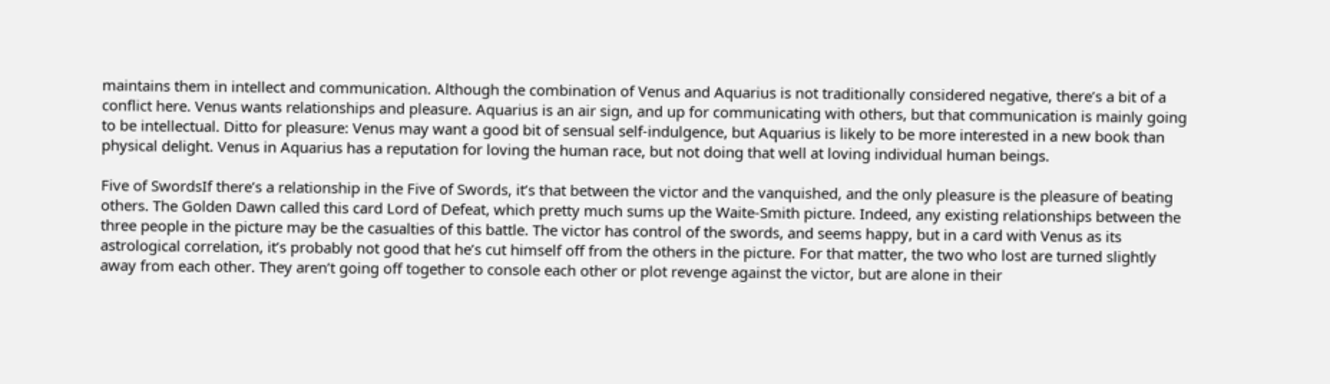maintains them in intellect and communication. Although the combination of Venus and Aquarius is not traditionally considered negative, there’s a bit of a conflict here. Venus wants relationships and pleasure. Aquarius is an air sign, and up for communicating with others, but that communication is mainly going to be intellectual. Ditto for pleasure: Venus may want a good bit of sensual self-indulgence, but Aquarius is likely to be more interested in a new book than physical delight. Venus in Aquarius has a reputation for loving the human race, but not doing that well at loving individual human beings.

Five of SwordsIf there’s a relationship in the Five of Swords, it’s that between the victor and the vanquished, and the only pleasure is the pleasure of beating others. The Golden Dawn called this card Lord of Defeat, which pretty much sums up the Waite-Smith picture. Indeed, any existing relationships between the three people in the picture may be the casualties of this battle. The victor has control of the swords, and seems happy, but in a card with Venus as its astrological correlation, it’s probably not good that he’s cut himself off from the others in the picture. For that matter, the two who lost are turned slightly away from each other. They aren’t going off together to console each other or plot revenge against the victor, but are alone in their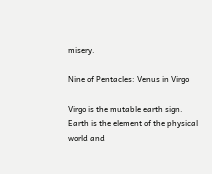misery.

Nine of Pentacles: Venus in Virgo

Virgo is the mutable earth sign. Earth is the element of the physical world and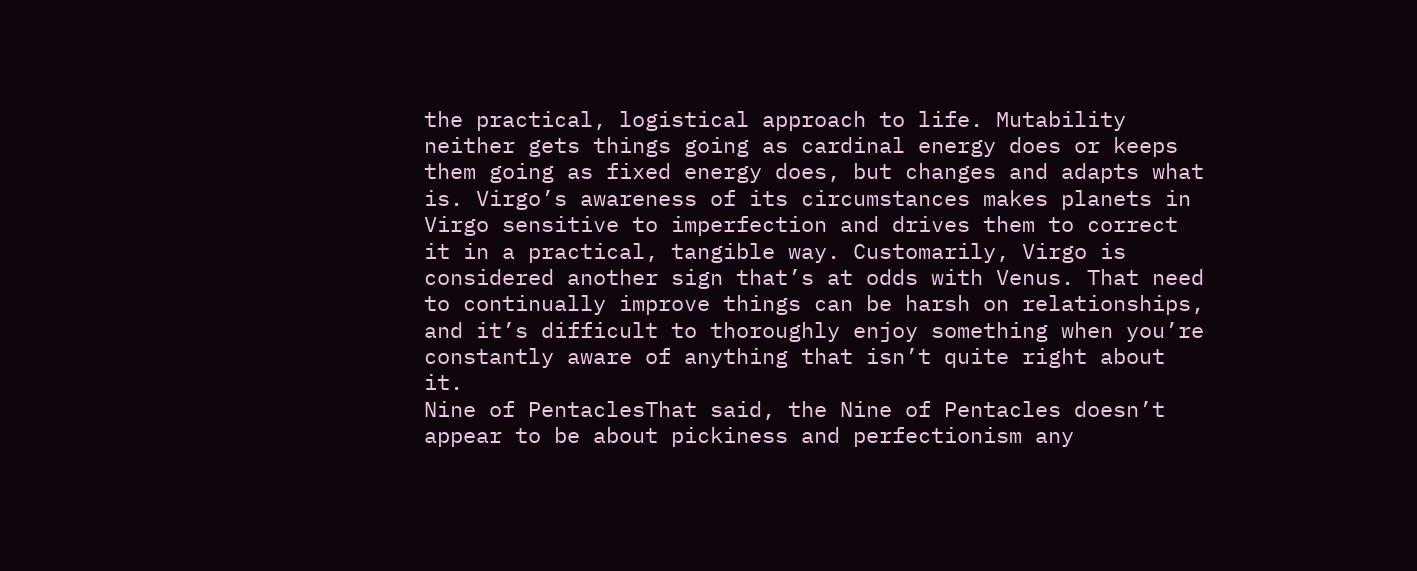the practical, logistical approach to life. Mutability neither gets things going as cardinal energy does or keeps them going as fixed energy does, but changes and adapts what is. Virgo’s awareness of its circumstances makes planets in Virgo sensitive to imperfection and drives them to correct it in a practical, tangible way. Customarily, Virgo is considered another sign that’s at odds with Venus. That need to continually improve things can be harsh on relationships, and it’s difficult to thoroughly enjoy something when you’re constantly aware of anything that isn’t quite right about it.
Nine of PentaclesThat said, the Nine of Pentacles doesn’t appear to be about pickiness and perfectionism any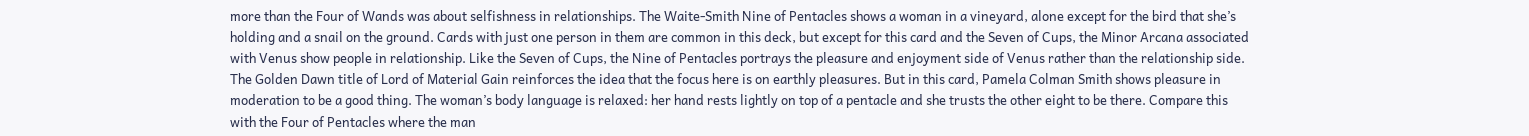more than the Four of Wands was about selfishness in relationships. The Waite-Smith Nine of Pentacles shows a woman in a vineyard, alone except for the bird that she’s holding and a snail on the ground. Cards with just one person in them are common in this deck, but except for this card and the Seven of Cups, the Minor Arcana associated with Venus show people in relationship. Like the Seven of Cups, the Nine of Pentacles portrays the pleasure and enjoyment side of Venus rather than the relationship side. The Golden Dawn title of Lord of Material Gain reinforces the idea that the focus here is on earthly pleasures. But in this card, Pamela Colman Smith shows pleasure in moderation to be a good thing. The woman’s body language is relaxed: her hand rests lightly on top of a pentacle and she trusts the other eight to be there. Compare this with the Four of Pentacles where the man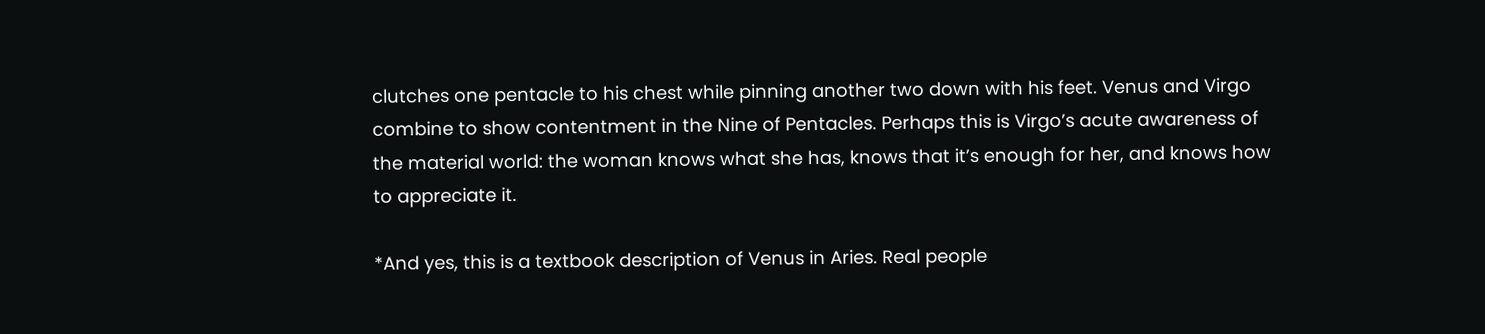clutches one pentacle to his chest while pinning another two down with his feet. Venus and Virgo combine to show contentment in the Nine of Pentacles. Perhaps this is Virgo’s acute awareness of the material world: the woman knows what she has, knows that it’s enough for her, and knows how to appreciate it.

*And yes, this is a textbook description of Venus in Aries. Real people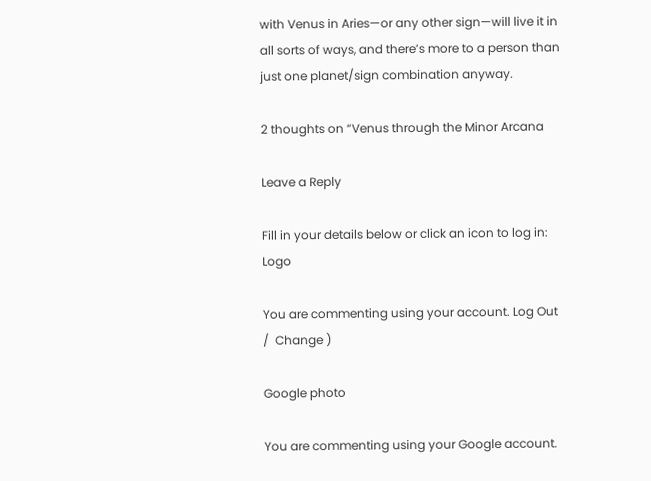with Venus in Aries—or any other sign—will live it in all sorts of ways, and there’s more to a person than just one planet/sign combination anyway.

2 thoughts on “Venus through the Minor Arcana

Leave a Reply

Fill in your details below or click an icon to log in: Logo

You are commenting using your account. Log Out /  Change )

Google photo

You are commenting using your Google account.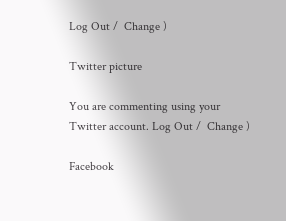Log Out /  Change )

Twitter picture

You are commenting using your Twitter account. Log Out /  Change )

Facebook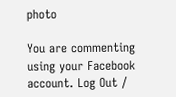photo

You are commenting using your Facebook account. Log Out /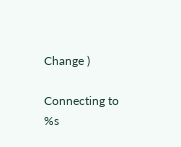Change )

Connecting to %s